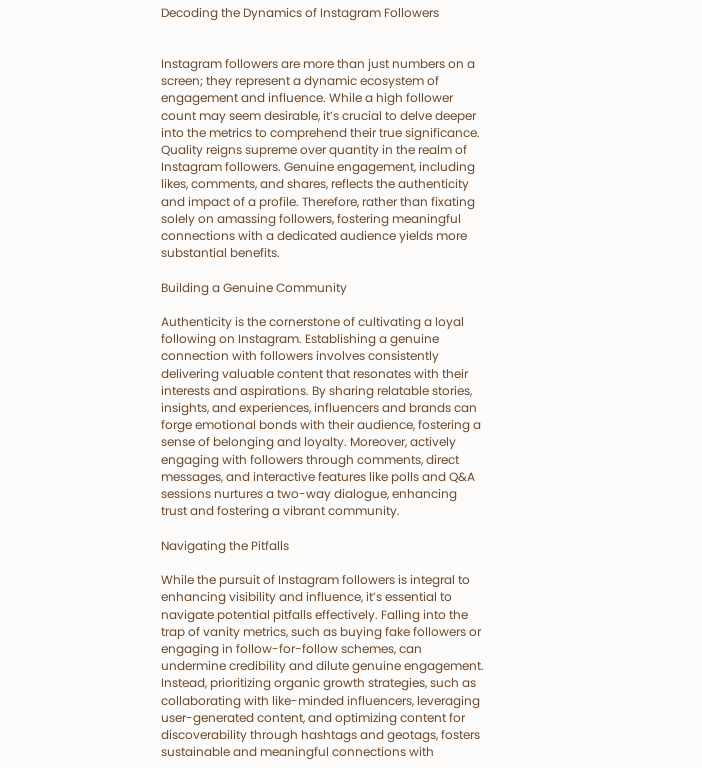Decoding the Dynamics of Instagram Followers


Instagram followers are more than just numbers on a screen; they represent a dynamic ecosystem of engagement and influence. While a high follower count may seem desirable, it’s crucial to delve deeper into the metrics to comprehend their true significance. Quality reigns supreme over quantity in the realm of Instagram followers. Genuine engagement, including likes, comments, and shares, reflects the authenticity and impact of a profile. Therefore, rather than fixating solely on amassing followers, fostering meaningful connections with a dedicated audience yields more substantial benefits.

Building a Genuine Community

Authenticity is the cornerstone of cultivating a loyal following on Instagram. Establishing a genuine connection with followers involves consistently delivering valuable content that resonates with their interests and aspirations. By sharing relatable stories, insights, and experiences, influencers and brands can forge emotional bonds with their audience, fostering a sense of belonging and loyalty. Moreover, actively engaging with followers through comments, direct messages, and interactive features like polls and Q&A sessions nurtures a two-way dialogue, enhancing trust and fostering a vibrant community.

Navigating the Pitfalls

While the pursuit of Instagram followers is integral to enhancing visibility and influence, it’s essential to navigate potential pitfalls effectively. Falling into the trap of vanity metrics, such as buying fake followers or engaging in follow-for-follow schemes, can undermine credibility and dilute genuine engagement. Instead, prioritizing organic growth strategies, such as collaborating with like-minded influencers, leveraging user-generated content, and optimizing content for discoverability through hashtags and geotags, fosters sustainable and meaningful connections with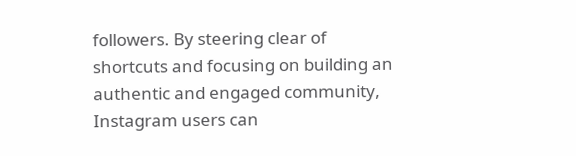followers. By steering clear of shortcuts and focusing on building an authentic and engaged community, Instagram users can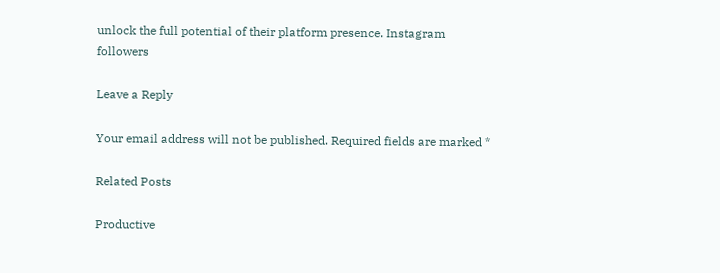unlock the full potential of their platform presence. Instagram followers

Leave a Reply

Your email address will not be published. Required fields are marked *

Related Posts

Productive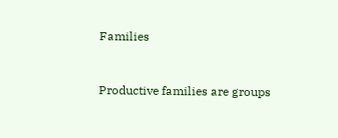Families


Productive families are groups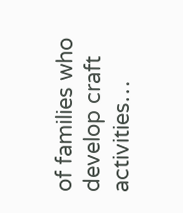of families who develop craft activities…